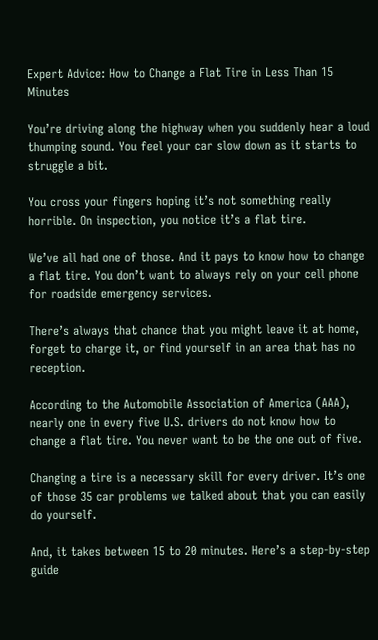Expert Advice: How to Change a Flat Tire in Less Than 15 Minutes

You’re driving along the highway when you suddenly hear a loud thumping sound. You feel your car slow down as it starts to struggle a bit.

You cross your fingers hoping it’s not something really horrible. On inspection, you notice it’s a flat tire.

We’ve all had one of those. And it pays to know how to change a flat tire. You don’t want to always rely on your cell phone for roadside emergency services.

There’s always that chance that you might leave it at home, forget to charge it, or find yourself in an area that has no reception.

According to the Automobile Association of America (AAA), nearly one in every five U.S. drivers do not know how to change a flat tire. You never want to be the one out of five.

Changing a tire is a necessary skill for every driver. It’s one of those 35 car problems we talked about that you can easily do yourself.

And, it takes between 15 to 20 minutes. Here’s a step-by-step guide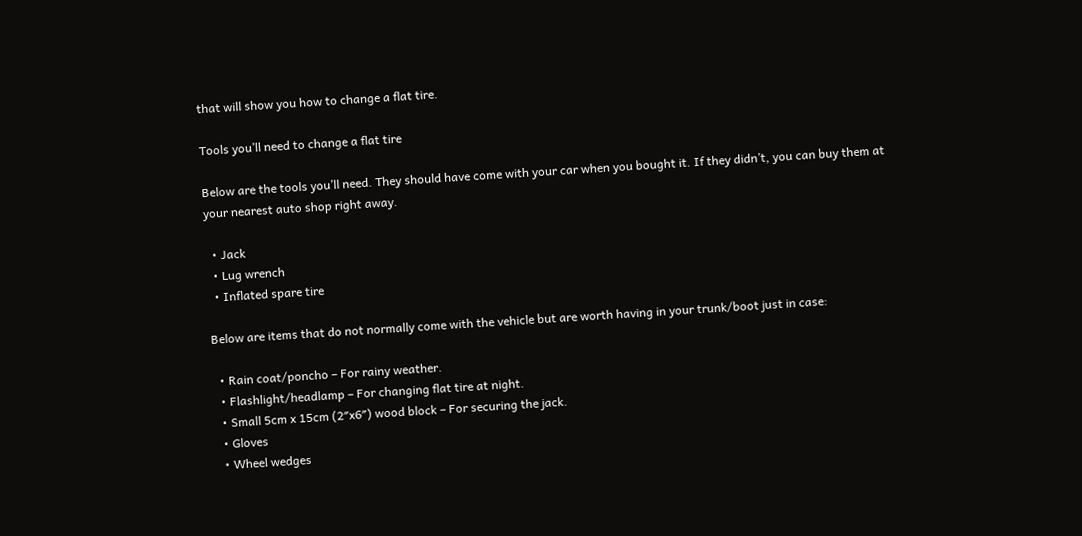that will show you how to change a flat tire.

Tools you’ll need to change a flat tire

Below are the tools you’ll need. They should have come with your car when you bought it. If they didn’t, you can buy them at your nearest auto shop right away.

  • Jack
  • Lug wrench
  • Inflated spare tire

Below are items that do not normally come with the vehicle but are worth having in your trunk/boot just in case:

  • Rain coat/poncho – For rainy weather.
  • Flashlight/headlamp – For changing flat tire at night.
  • Small 5cm x 15cm (2″x6″) wood block – For securing the jack.
  • Gloves
  • Wheel wedges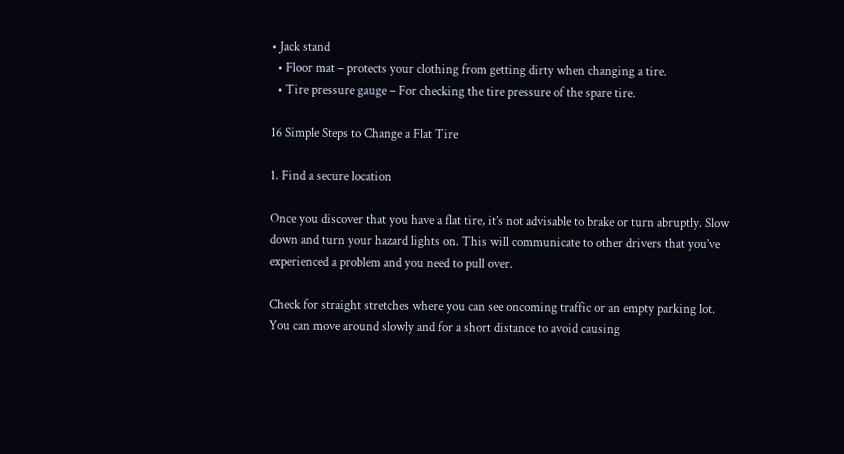• Jack stand
  • Floor mat – protects your clothing from getting dirty when changing a tire.
  • Tire pressure gauge – For checking the tire pressure of the spare tire.

16 Simple Steps to Change a Flat Tire

1. Find a secure location

Once you discover that you have a flat tire, it’s not advisable to brake or turn abruptly. Slow down and turn your hazard lights on. This will communicate to other drivers that you’ve experienced a problem and you need to pull over.

Check for straight stretches where you can see oncoming traffic or an empty parking lot. You can move around slowly and for a short distance to avoid causing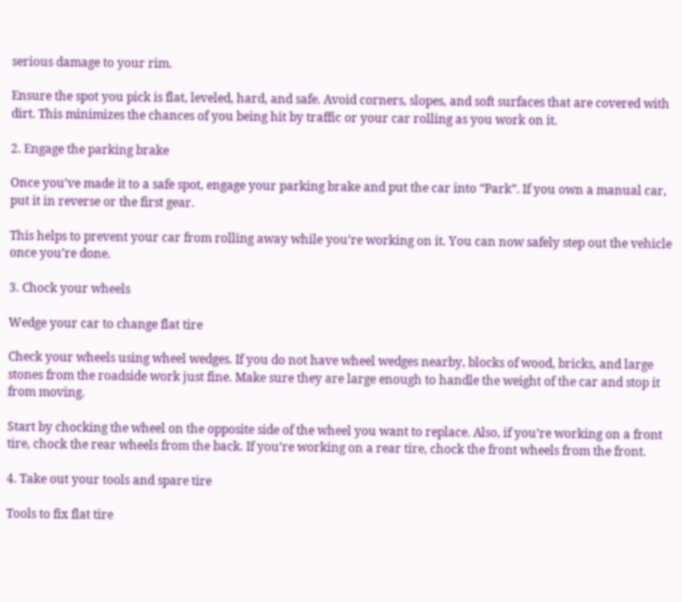serious damage to your rim.

Ensure the spot you pick is flat, leveled, hard, and safe. Avoid corners, slopes, and soft surfaces that are covered with dirt. This minimizes the chances of you being hit by traffic or your car rolling as you work on it.

2. Engage the parking brake

Once you’ve made it to a safe spot, engage your parking brake and put the car into “Park”. If you own a manual car, put it in reverse or the first gear.

This helps to prevent your car from rolling away while you’re working on it. You can now safely step out the vehicle once you’re done.

3. Chock your wheels

Wedge your car to change flat tire

Check your wheels using wheel wedges. If you do not have wheel wedges nearby, blocks of wood, bricks, and large stones from the roadside work just fine. Make sure they are large enough to handle the weight of the car and stop it from moving.

Start by chocking the wheel on the opposite side of the wheel you want to replace. Also, if you’re working on a front tire, chock the rear wheels from the back. If you’re working on a rear tire, chock the front wheels from the front.

4. Take out your tools and spare tire

Tools to fix flat tire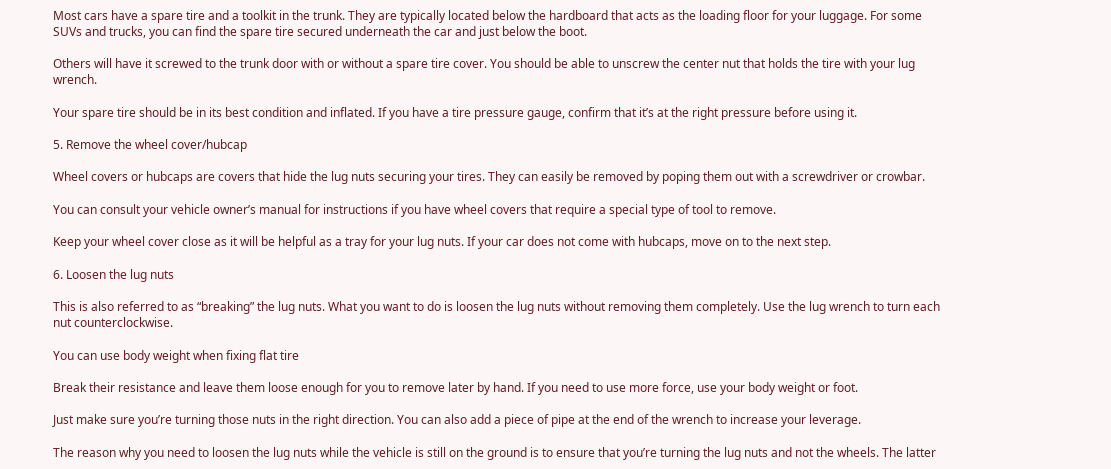Most cars have a spare tire and a toolkit in the trunk. They are typically located below the hardboard that acts as the loading floor for your luggage. For some SUVs and trucks, you can find the spare tire secured underneath the car and just below the boot.

Others will have it screwed to the trunk door with or without a spare tire cover. You should be able to unscrew the center nut that holds the tire with your lug wrench.

Your spare tire should be in its best condition and inflated. If you have a tire pressure gauge, confirm that it’s at the right pressure before using it.

5. Remove the wheel cover/hubcap

Wheel covers or hubcaps are covers that hide the lug nuts securing your tires. They can easily be removed by poping them out with a screwdriver or crowbar.

You can consult your vehicle owner’s manual for instructions if you have wheel covers that require a special type of tool to remove.

Keep your wheel cover close as it will be helpful as a tray for your lug nuts. If your car does not come with hubcaps, move on to the next step.

6. Loosen the lug nuts

This is also referred to as “breaking” the lug nuts. What you want to do is loosen the lug nuts without removing them completely. Use the lug wrench to turn each nut counterclockwise.

You can use body weight when fixing flat tire

Break their resistance and leave them loose enough for you to remove later by hand. If you need to use more force, use your body weight or foot.

Just make sure you’re turning those nuts in the right direction. You can also add a piece of pipe at the end of the wrench to increase your leverage.

The reason why you need to loosen the lug nuts while the vehicle is still on the ground is to ensure that you’re turning the lug nuts and not the wheels. The latter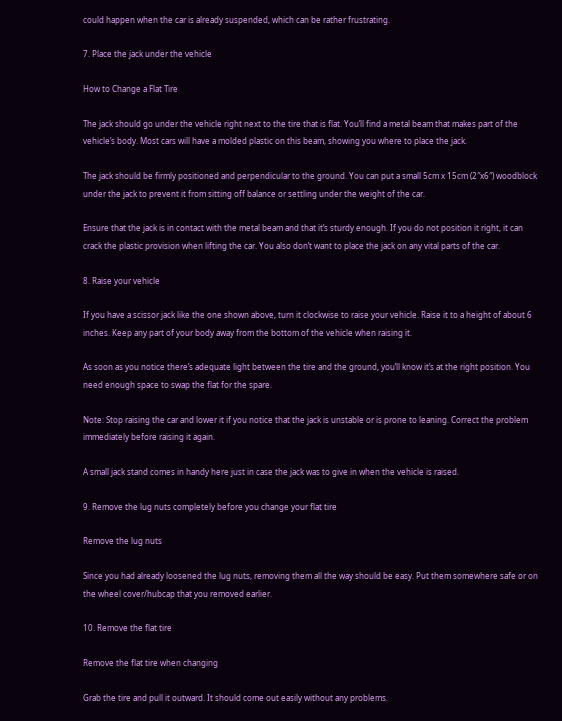could happen when the car is already suspended, which can be rather frustrating.

7. Place the jack under the vehicle

How to Change a Flat Tire

The jack should go under the vehicle right next to the tire that is flat. You’ll find a metal beam that makes part of the vehicle’s body. Most cars will have a molded plastic on this beam, showing you where to place the jack.

The jack should be firmly positioned and perpendicular to the ground. You can put a small 5cm x 15cm (2″x6″) woodblock under the jack to prevent it from sitting off balance or settling under the weight of the car.

Ensure that the jack is in contact with the metal beam and that it’s sturdy enough. If you do not position it right, it can crack the plastic provision when lifting the car. You also don’t want to place the jack on any vital parts of the car.

8. Raise your vehicle

If you have a scissor jack like the one shown above, turn it clockwise to raise your vehicle. Raise it to a height of about 6 inches. Keep any part of your body away from the bottom of the vehicle when raising it.

As soon as you notice there’s adequate light between the tire and the ground, you’ll know it’s at the right position. You need enough space to swap the flat for the spare.

Note: Stop raising the car and lower it if you notice that the jack is unstable or is prone to leaning. Correct the problem immediately before raising it again.

A small jack stand comes in handy here just in case the jack was to give in when the vehicle is raised.

9. Remove the lug nuts completely before you change your flat tire

Remove the lug nuts

Since you had already loosened the lug nuts, removing them all the way should be easy. Put them somewhere safe or on the wheel cover/hubcap that you removed earlier.

10. Remove the flat tire

Remove the flat tire when changing

Grab the tire and pull it outward. It should come out easily without any problems.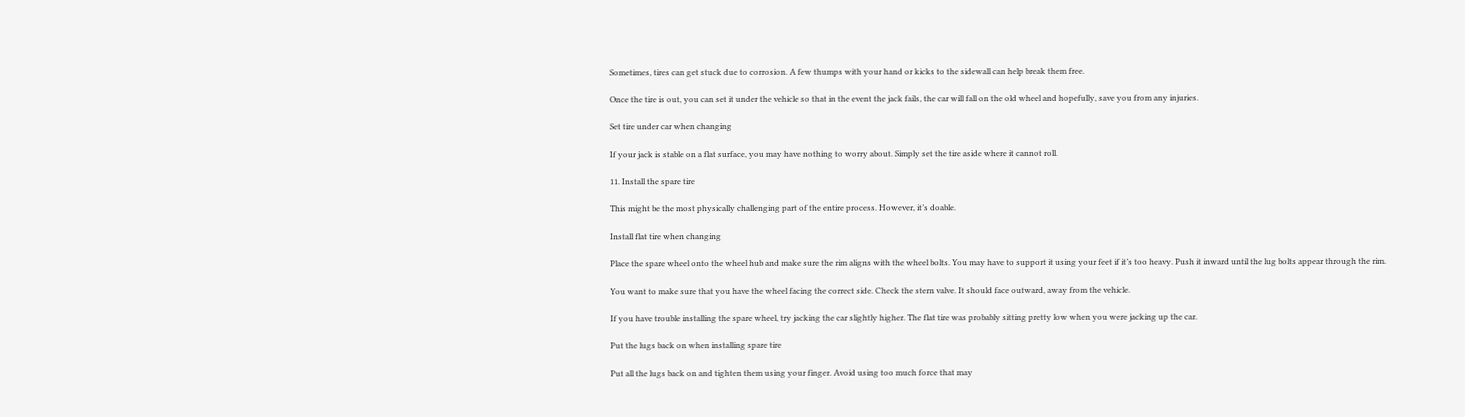Sometimes, tires can get stuck due to corrosion. A few thumps with your hand or kicks to the sidewall can help break them free.

Once the tire is out, you can set it under the vehicle so that in the event the jack fails, the car will fall on the old wheel and hopefully, save you from any injuries.

Set tire under car when changing

If your jack is stable on a flat surface, you may have nothing to worry about. Simply set the tire aside where it cannot roll.

11. Install the spare tire

This might be the most physically challenging part of the entire process. However, it’s doable.

Install flat tire when changing

Place the spare wheel onto the wheel hub and make sure the rim aligns with the wheel bolts. You may have to support it using your feet if it’s too heavy. Push it inward until the lug bolts appear through the rim.

You want to make sure that you have the wheel facing the correct side. Check the stern valve. It should face outward, away from the vehicle.

If you have trouble installing the spare wheel, try jacking the car slightly higher. The flat tire was probably sitting pretty low when you were jacking up the car.

Put the lugs back on when installing spare tire

Put all the lugs back on and tighten them using your finger. Avoid using too much force that may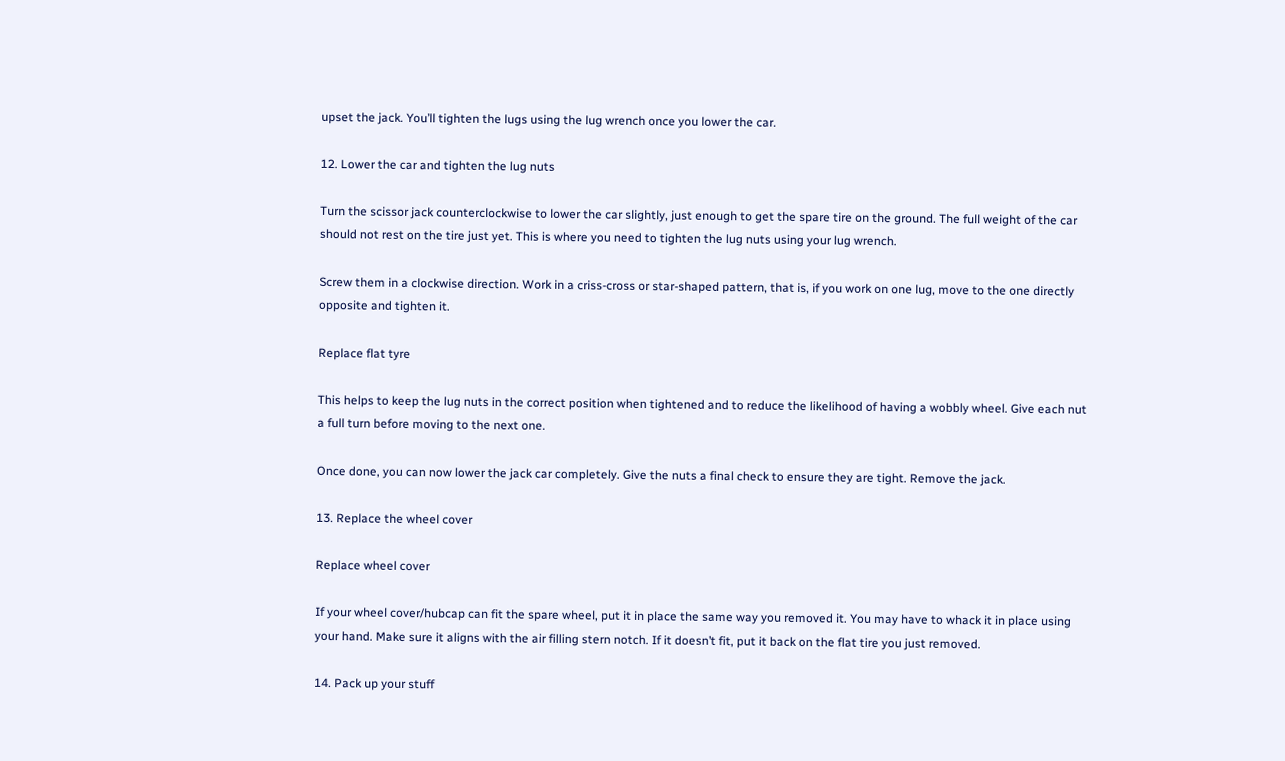upset the jack. You’ll tighten the lugs using the lug wrench once you lower the car.

12. Lower the car and tighten the lug nuts

Turn the scissor jack counterclockwise to lower the car slightly, just enough to get the spare tire on the ground. The full weight of the car should not rest on the tire just yet. This is where you need to tighten the lug nuts using your lug wrench.

Screw them in a clockwise direction. Work in a criss-cross or star-shaped pattern, that is, if you work on one lug, move to the one directly opposite and tighten it.

Replace flat tyre

This helps to keep the lug nuts in the correct position when tightened and to reduce the likelihood of having a wobbly wheel. Give each nut a full turn before moving to the next one.

Once done, you can now lower the jack car completely. Give the nuts a final check to ensure they are tight. Remove the jack.

13. Replace the wheel cover

Replace wheel cover

If your wheel cover/hubcap can fit the spare wheel, put it in place the same way you removed it. You may have to whack it in place using your hand. Make sure it aligns with the air filling stern notch. If it doesn’t fit, put it back on the flat tire you just removed.

14. Pack up your stuff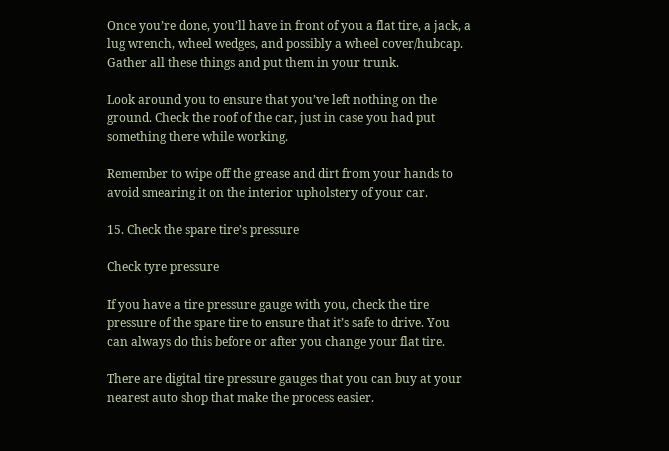Once you’re done, you’ll have in front of you a flat tire, a jack, a lug wrench, wheel wedges, and possibly a wheel cover/hubcap. Gather all these things and put them in your trunk.

Look around you to ensure that you’ve left nothing on the ground. Check the roof of the car, just in case you had put something there while working.

Remember to wipe off the grease and dirt from your hands to avoid smearing it on the interior upholstery of your car.

15. Check the spare tire’s pressure

Check tyre pressure

If you have a tire pressure gauge with you, check the tire pressure of the spare tire to ensure that it’s safe to drive. You can always do this before or after you change your flat tire.

There are digital tire pressure gauges that you can buy at your nearest auto shop that make the process easier.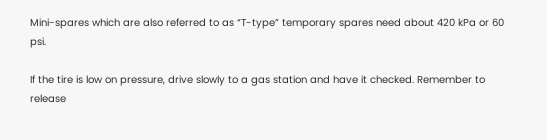Mini-spares which are also referred to as “T-type” temporary spares need about 420 kPa or 60 psi.

If the tire is low on pressure, drive slowly to a gas station and have it checked. Remember to release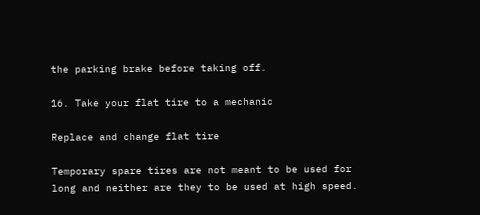the parking brake before taking off.

16. Take your flat tire to a mechanic

Replace and change flat tire

Temporary spare tires are not meant to be used for long and neither are they to be used at high speed.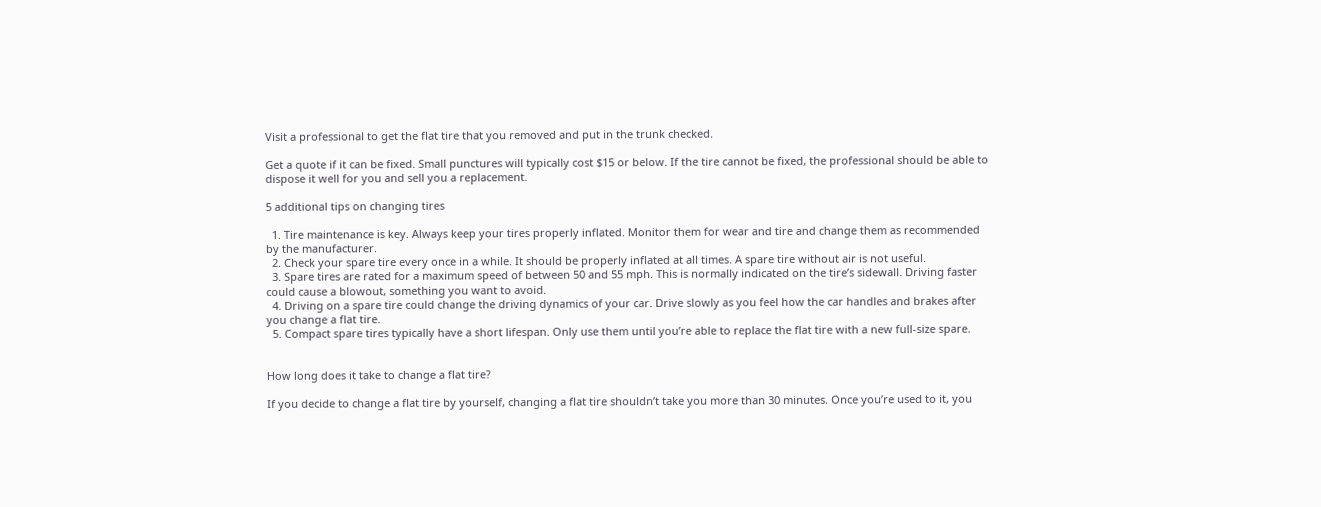Visit a professional to get the flat tire that you removed and put in the trunk checked.

Get a quote if it can be fixed. Small punctures will typically cost $15 or below. If the tire cannot be fixed, the professional should be able to dispose it well for you and sell you a replacement.

5 additional tips on changing tires

  1. Tire maintenance is key. Always keep your tires properly inflated. Monitor them for wear and tire and change them as recommended by the manufacturer.
  2. Check your spare tire every once in a while. It should be properly inflated at all times. A spare tire without air is not useful.
  3. Spare tires are rated for a maximum speed of between 50 and 55 mph. This is normally indicated on the tire’s sidewall. Driving faster could cause a blowout, something you want to avoid.
  4. Driving on a spare tire could change the driving dynamics of your car. Drive slowly as you feel how the car handles and brakes after you change a flat tire.
  5. Compact spare tires typically have a short lifespan. Only use them until you’re able to replace the flat tire with a new full-size spare.


How long does it take to change a flat tire?

If you decide to change a flat tire by yourself, changing a flat tire shouldn’t take you more than 30 minutes. Once you’re used to it, you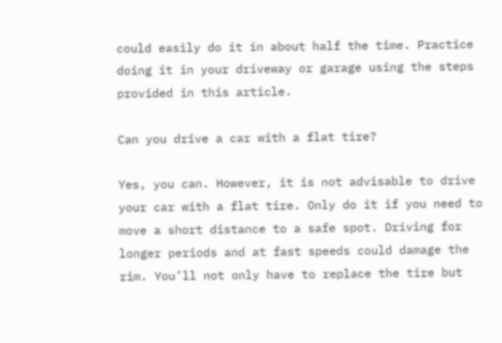could easily do it in about half the time. Practice doing it in your driveway or garage using the steps provided in this article.

Can you drive a car with a flat tire?

Yes, you can. However, it is not advisable to drive your car with a flat tire. Only do it if you need to move a short distance to a safe spot. Driving for longer periods and at fast speeds could damage the rim. You’ll not only have to replace the tire but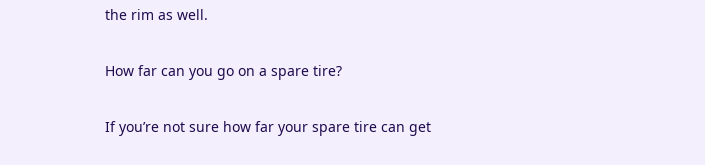the rim as well.

How far can you go on a spare tire?

If you’re not sure how far your spare tire can get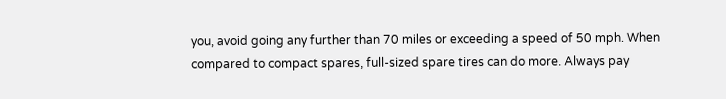you, avoid going any further than 70 miles or exceeding a speed of 50 mph. When compared to compact spares, full-sized spare tires can do more. Always pay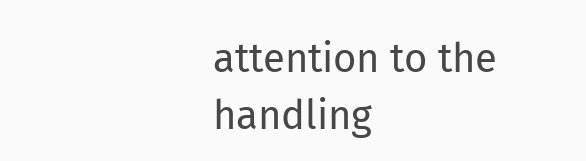attention to the handling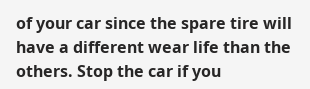of your car since the spare tire will have a different wear life than the others. Stop the car if you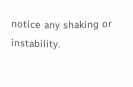notice any shaking or instability.